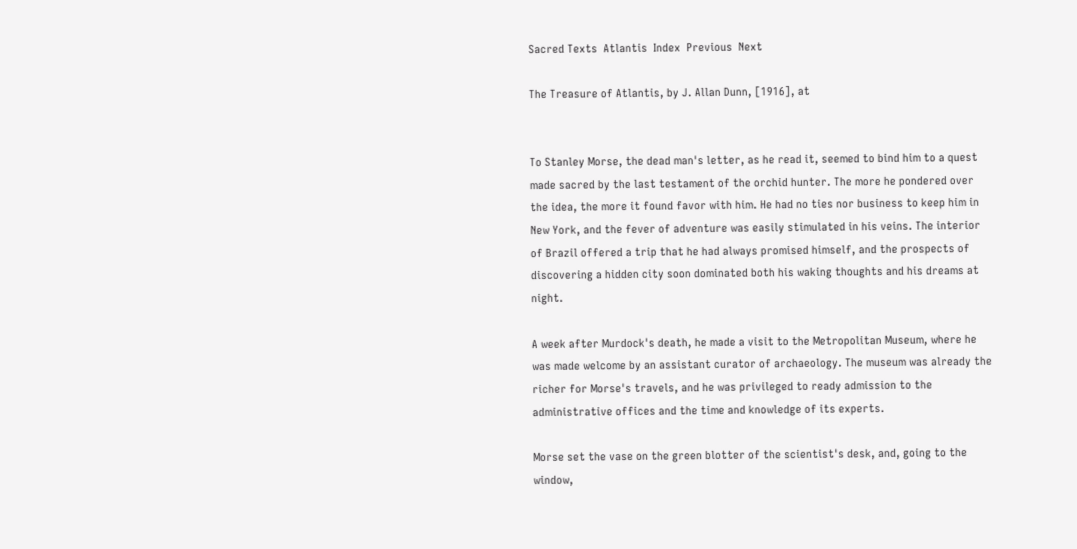Sacred Texts  Atlantis  Index  Previous  Next

The Treasure of Atlantis, by J. Allan Dunn, [1916], at


To Stanley Morse, the dead man's letter, as he read it, seemed to bind him to a quest made sacred by the last testament of the orchid hunter. The more he pondered over the idea, the more it found favor with him. He had no ties nor business to keep him in New York, and the fever of adventure was easily stimulated in his veins. The interior of Brazil offered a trip that he had always promised himself, and the prospects of discovering a hidden city soon dominated both his waking thoughts and his dreams at night.

A week after Murdock's death, he made a visit to the Metropolitan Museum, where he was made welcome by an assistant curator of archaeology. The museum was already the richer for Morse's travels, and he was privileged to ready admission to the administrative offices and the time and knowledge of its experts.

Morse set the vase on the green blotter of the scientist's desk, and, going to the window,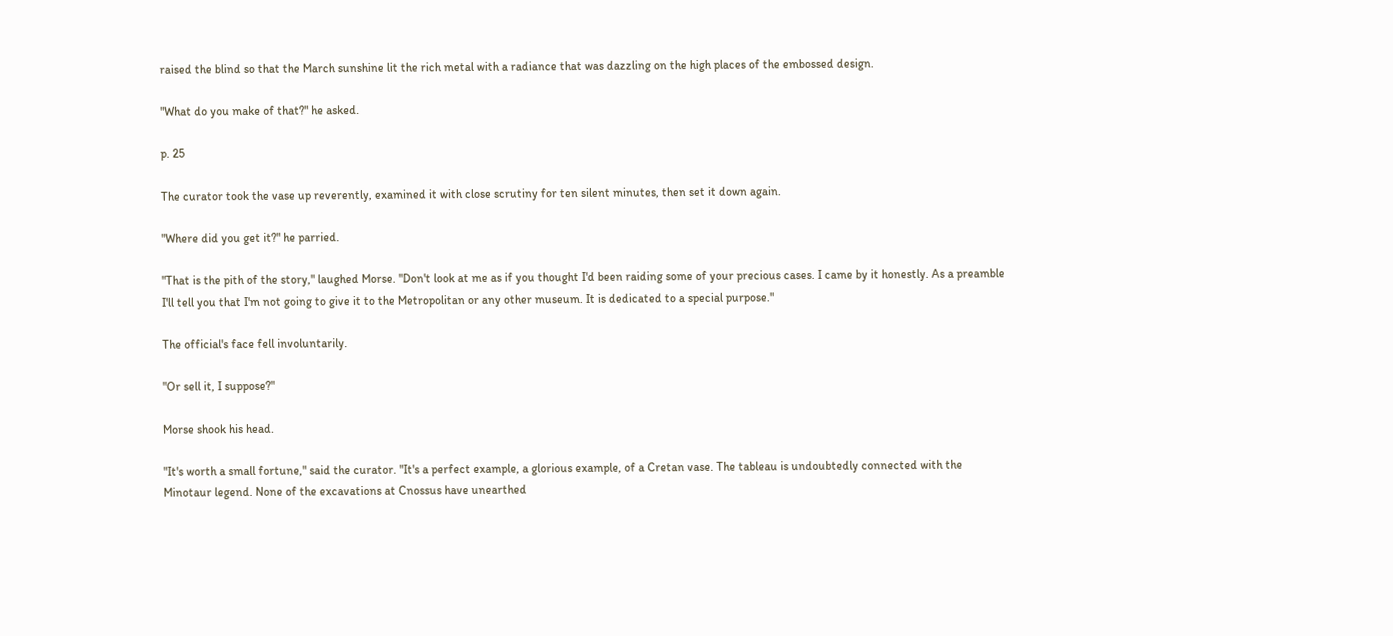raised the blind so that the March sunshine lit the rich metal with a radiance that was dazzling on the high places of the embossed design.

"What do you make of that?" he asked.

p. 25

The curator took the vase up reverently, examined it with close scrutiny for ten silent minutes, then set it down again.

"Where did you get it?" he parried.

"That is the pith of the story," laughed Morse. "Don't look at me as if you thought I'd been raiding some of your precious cases. I came by it honestly. As a preamble I'll tell you that I'm not going to give it to the Metropolitan or any other museum. It is dedicated to a special purpose."

The official's face fell involuntarily.

"Or sell it, I suppose?"

Morse shook his head.

"It's worth a small fortune," said the curator. "It's a perfect example, a glorious example, of a Cretan vase. The tableau is undoubtedly connected with the Minotaur legend. None of the excavations at Cnossus have unearthed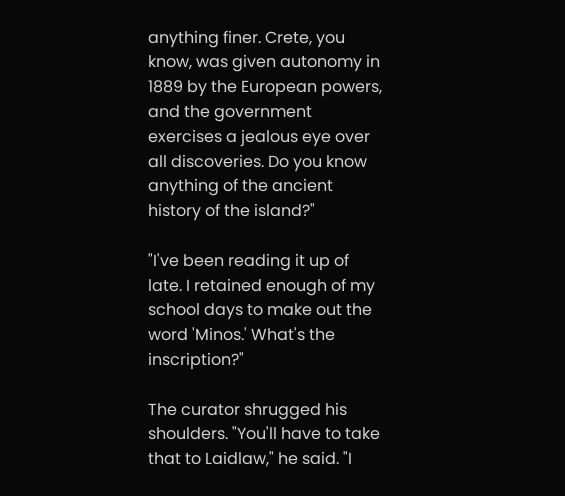anything finer. Crete, you know, was given autonomy in 1889 by the European powers, and the government exercises a jealous eye over all discoveries. Do you know anything of the ancient history of the island?"

"I've been reading it up of late. I retained enough of my school days to make out the word 'Minos.' What's the inscription?"

The curator shrugged his shoulders. "You'll have to take that to Laidlaw," he said. "I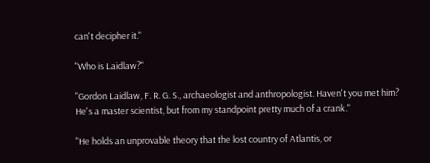can't decipher it."

"Who is Laidlaw?"

"Gordon Laidlaw, F. R. G. S., archaeologist and anthropologist. Haven't you met him? He's a master scientist, but from my standpoint pretty much of a crank."

"He holds an unprovable theory that the lost country of Atlantis, or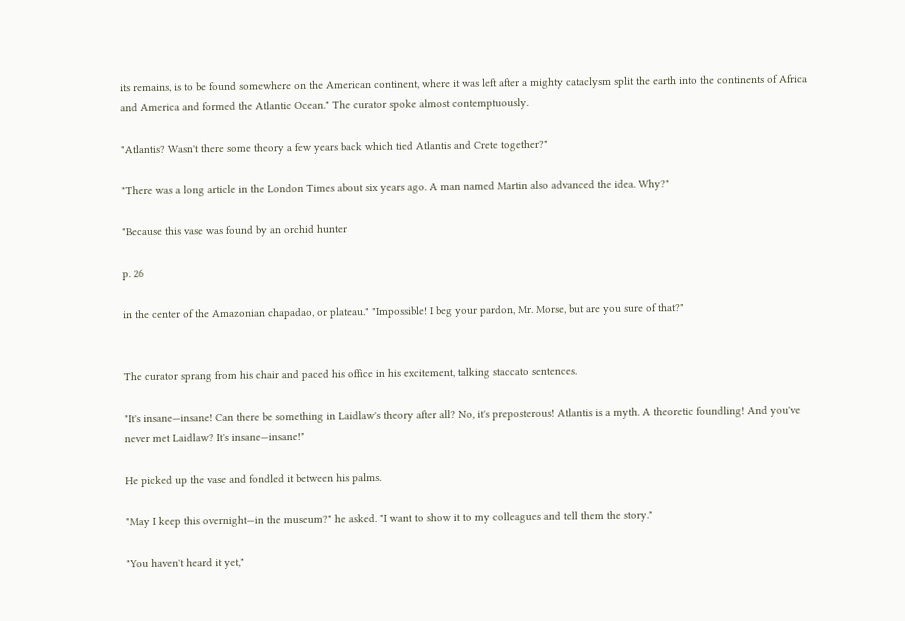its remains, is to be found somewhere on the American continent, where it was left after a mighty cataclysm split the earth into the continents of Africa and America and formed the Atlantic Ocean." The curator spoke almost contemptuously.

"Atlantis? Wasn't there some theory a few years back which tied Atlantis and Crete together?"

"There was a long article in the London Times about six years ago. A man named Martin also advanced the idea. Why?"

"Because this vase was found by an orchid hunter

p. 26

in the center of the Amazonian chapadao, or plateau." "Impossible! I beg your pardon, Mr. Morse, but are you sure of that?"


The curator sprang from his chair and paced his office in his excitement, talking staccato sentences.

"It's insane—insane! Can there be something in Laidlaw's theory after all? No, it's preposterous! Atlantis is a myth. A theoretic foundling! And you've never met Laidlaw? It's insane—insane!"

He picked up the vase and fondled it between his palms.

"May I keep this overnight—in the museum?" he asked. "I want to show it to my colleagues and tell them the story."

"You haven't heard it yet,"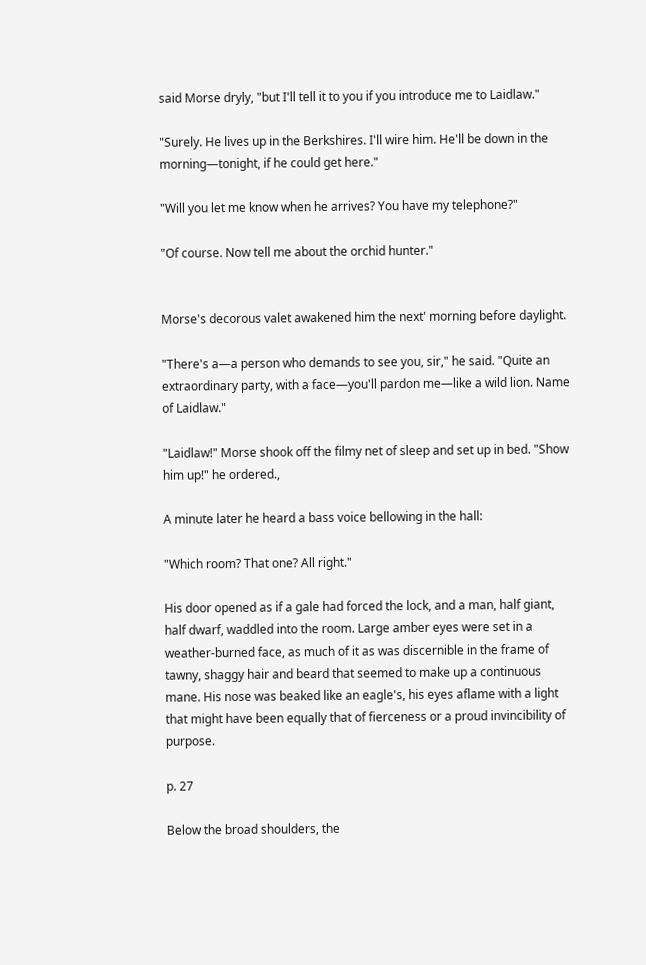said Morse dryly, "but I'll tell it to you if you introduce me to Laidlaw."

"Surely. He lives up in the Berkshires. I'll wire him. He'll be down in the morning—tonight, if he could get here."

"Will you let me know when he arrives? You have my telephone?"

"Of course. Now tell me about the orchid hunter."


Morse's decorous valet awakened him the next' morning before daylight.

"There's a—a person who demands to see you, sir," he said. "Quite an extraordinary party, with a face—you'll pardon me—like a wild lion. Name of Laidlaw."

"Laidlaw!" Morse shook off the filmy net of sleep and set up in bed. "Show him up!" he ordered.,

A minute later he heard a bass voice bellowing in the hall:

"Which room? That one? All right."

His door opened as if a gale had forced the lock, and a man, half giant, half dwarf, waddled into the room. Large amber eyes were set in a weather-burned face, as much of it as was discernible in the frame of tawny, shaggy hair and beard that seemed to make up a continuous mane. His nose was beaked like an eagle's, his eyes aflame with a light that might have been equally that of fierceness or a proud invincibility of purpose.

p. 27

Below the broad shoulders, the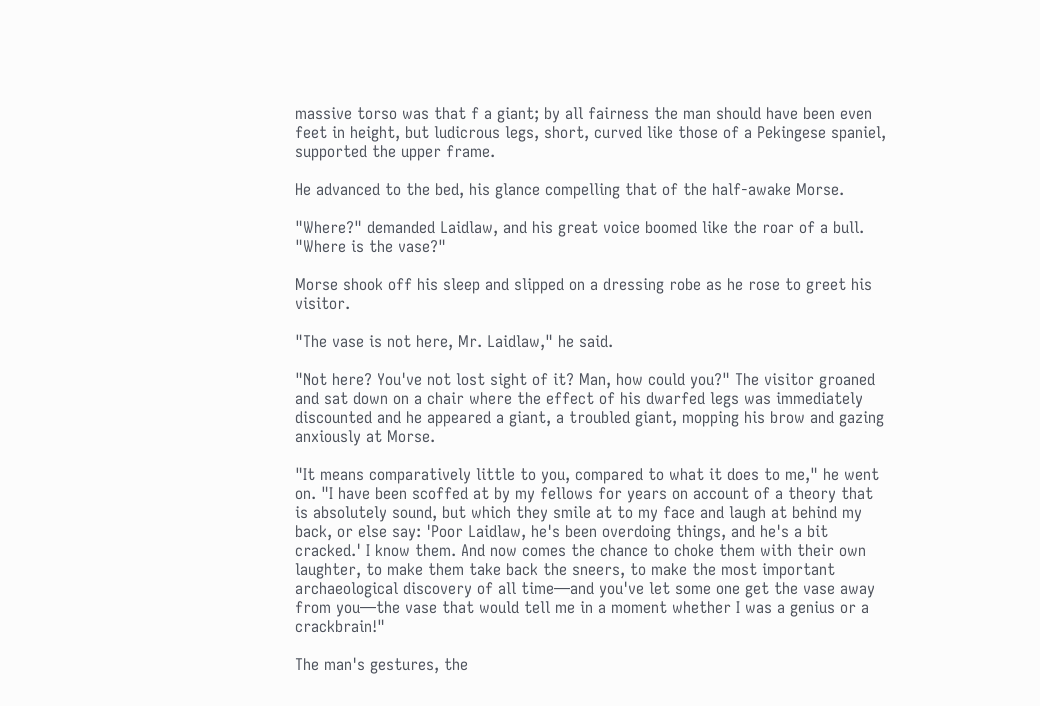massive torso was that f a giant; by all fairness the man should have been even feet in height, but ludicrous legs, short, curved like those of a Pekingese spaniel, supported the upper frame.

He advanced to the bed, his glance compelling that of the half-awake Morse.

"Where?" demanded Laidlaw, and his great voice boomed like the roar of a bull. "Where is the vase?"

Morse shook off his sleep and slipped on a dressing robe as he rose to greet his visitor.

"The vase is not here, Mr. Laidlaw," he said.

"Not here? You've not lost sight of it? Man, how could you?" The visitor groaned and sat down on a chair where the effect of his dwarfed legs was immediately discounted and he appeared a giant, a troubled giant, mopping his brow and gazing anxiously at Morse.

"It means comparatively little to you, compared to what it does to me," he went on. "I have been scoffed at by my fellows for years on account of a theory that is absolutely sound, but which they smile at to my face and laugh at behind my back, or else say: 'Poor Laidlaw, he's been overdoing things, and he's a bit cracked.' I know them. And now comes the chance to choke them with their own laughter, to make them take back the sneers, to make the most important archaeological discovery of all time—and you've let some one get the vase away from you—the vase that would tell me in a moment whether I was a genius or a crackbrain!"

The man's gestures, the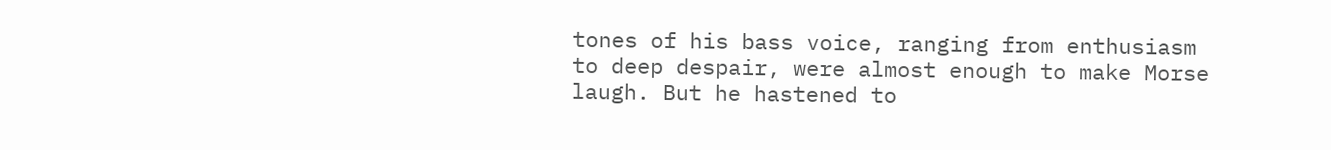tones of his bass voice, ranging from enthusiasm to deep despair, were almost enough to make Morse laugh. But he hastened to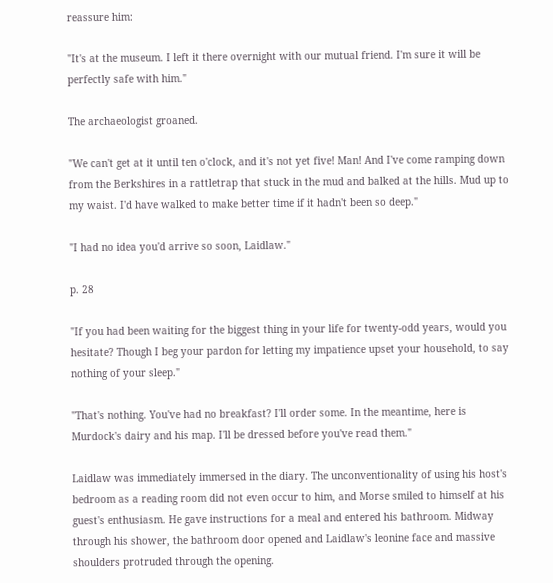reassure him:

"It's at the museum. I left it there overnight with our mutual friend. I'm sure it will be perfectly safe with him."

The archaeologist groaned.

"We can't get at it until ten o'clock, and it's not yet five! Man! And I've come ramping down from the Berkshires in a rattletrap that stuck in the mud and balked at the hills. Mud up to my waist. I'd have walked to make better time if it hadn't been so deep."

"I had no idea you'd arrive so soon, Laidlaw."

p. 28

"If you had been waiting for the biggest thing in your life for twenty-odd years, would you hesitate? Though I beg your pardon for letting my impatience upset your household, to say nothing of your sleep."

"That's nothing. You've had no breakfast? I'll order some. In the meantime, here is Murdock's dairy and his map. I'll be dressed before you've read them."

Laidlaw was immediately immersed in the diary. The unconventionality of using his host's bedroom as a reading room did not even occur to him, and Morse smiled to himself at his guest's enthusiasm. He gave instructions for a meal and entered his bathroom. Midway through his shower, the bathroom door opened and Laidlaw's leonine face and massive shoulders protruded through the opening.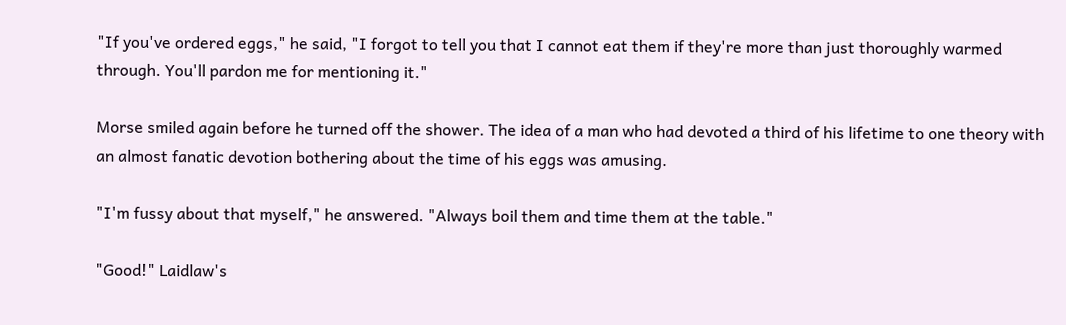"If you've ordered eggs," he said, "I forgot to tell you that I cannot eat them if they're more than just thoroughly warmed through. You'll pardon me for mentioning it."

Morse smiled again before he turned off the shower. The idea of a man who had devoted a third of his lifetime to one theory with an almost fanatic devotion bothering about the time of his eggs was amusing.

"I'm fussy about that myself," he answered. "Always boil them and time them at the table."

"Good!" Laidlaw's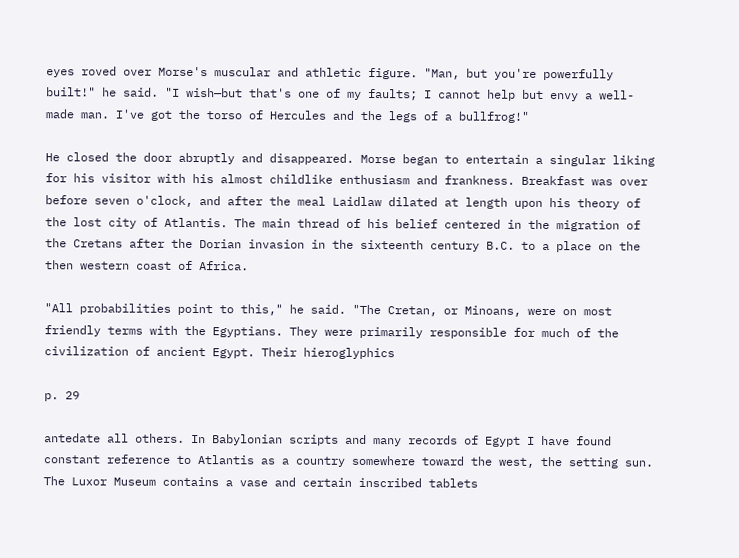eyes roved over Morse's muscular and athletic figure. "Man, but you're powerfully built!" he said. "I wish—but that's one of my faults; I cannot help but envy a well-made man. I've got the torso of Hercules and the legs of a bullfrog!"

He closed the door abruptly and disappeared. Morse began to entertain a singular liking for his visitor with his almost childlike enthusiasm and frankness. Breakfast was over before seven o'clock, and after the meal Laidlaw dilated at length upon his theory of the lost city of Atlantis. The main thread of his belief centered in the migration of the Cretans after the Dorian invasion in the sixteenth century B.C. to a place on the then western coast of Africa.

"All probabilities point to this," he said. "The Cretan, or Minoans, were on most friendly terms with the Egyptians. They were primarily responsible for much of the civilization of ancient Egypt. Their hieroglyphics

p. 29

antedate all others. In Babylonian scripts and many records of Egypt I have found constant reference to Atlantis as a country somewhere toward the west, the setting sun. The Luxor Museum contains a vase and certain inscribed tablets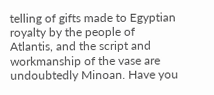telling of gifts made to Egyptian royalty by the people of Atlantis, and the script and workmanship of the vase are undoubtedly Minoan. Have you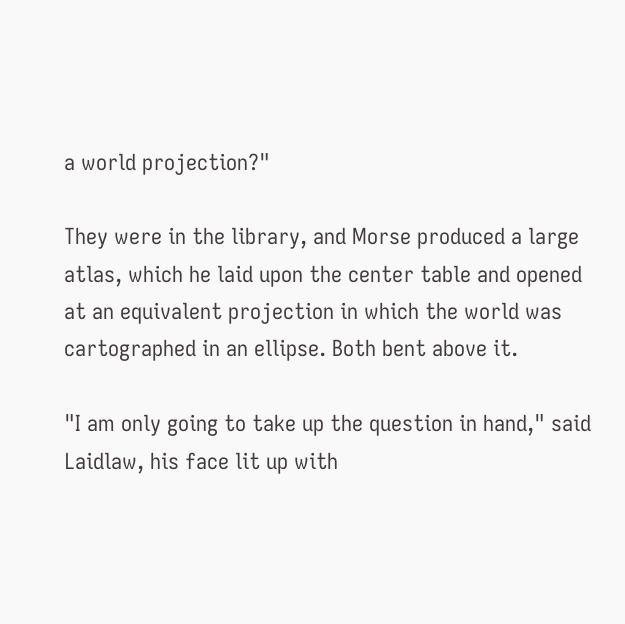a world projection?"

They were in the library, and Morse produced a large atlas, which he laid upon the center table and opened at an equivalent projection in which the world was cartographed in an ellipse. Both bent above it.

"I am only going to take up the question in hand," said Laidlaw, his face lit up with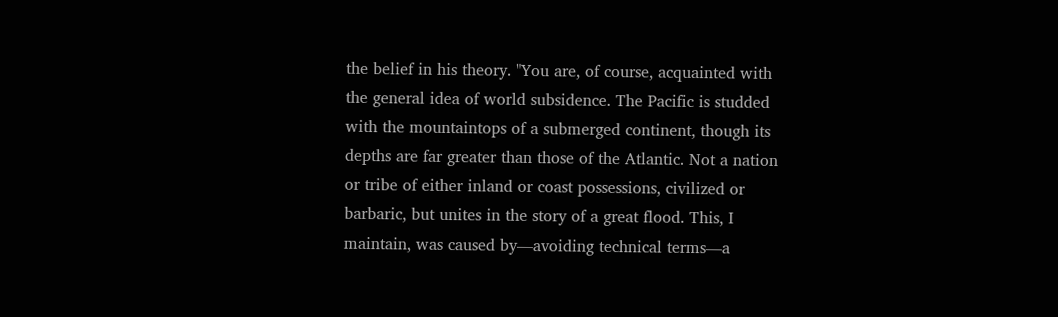the belief in his theory. "You are, of course, acquainted with the general idea of world subsidence. The Pacific is studded with the mountaintops of a submerged continent, though its depths are far greater than those of the Atlantic. Not a nation or tribe of either inland or coast possessions, civilized or barbaric, but unites in the story of a great flood. This, I maintain, was caused by—avoiding technical terms—a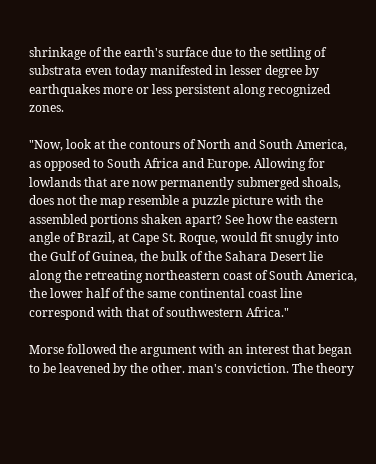shrinkage of the earth's surface due to the settling of substrata even today manifested in lesser degree by earthquakes more or less persistent along recognized zones.

"Now, look at the contours of North and South America, as opposed to South Africa and Europe. Allowing for lowlands that are now permanently submerged shoals, does not the map resemble a puzzle picture with the assembled portions shaken apart? See how the eastern angle of Brazil, at Cape St. Roque, would fit snugly into the Gulf of Guinea, the bulk of the Sahara Desert lie along the retreating northeastern coast of South America, the lower half of the same continental coast line correspond with that of southwestern Africa."

Morse followed the argument with an interest that began to be leavened by the other. man's conviction. The theory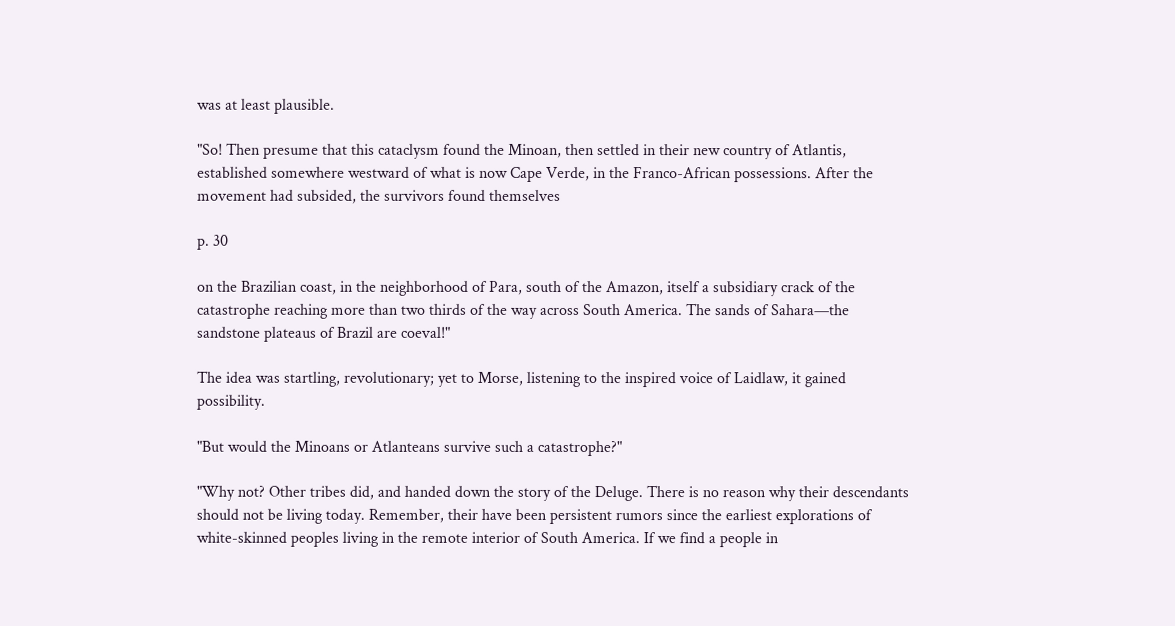was at least plausible.

"So! Then presume that this cataclysm found the Minoan, then settled in their new country of Atlantis, established somewhere westward of what is now Cape Verde, in the Franco-African possessions. After the movement had subsided, the survivors found themselves

p. 30

on the Brazilian coast, in the neighborhood of Para, south of the Amazon, itself a subsidiary crack of the catastrophe reaching more than two thirds of the way across South America. The sands of Sahara—the sandstone plateaus of Brazil are coeval!"

The idea was startling, revolutionary; yet to Morse, listening to the inspired voice of Laidlaw, it gained possibility.

"But would the Minoans or Atlanteans survive such a catastrophe?"

"Why not? Other tribes did, and handed down the story of the Deluge. There is no reason why their descendants should not be living today. Remember, their have been persistent rumors since the earliest explorations of white-skinned peoples living in the remote interior of South America. If we find a people in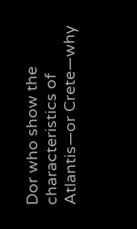Dor who show the characteristics of Atlantis—or Crete—why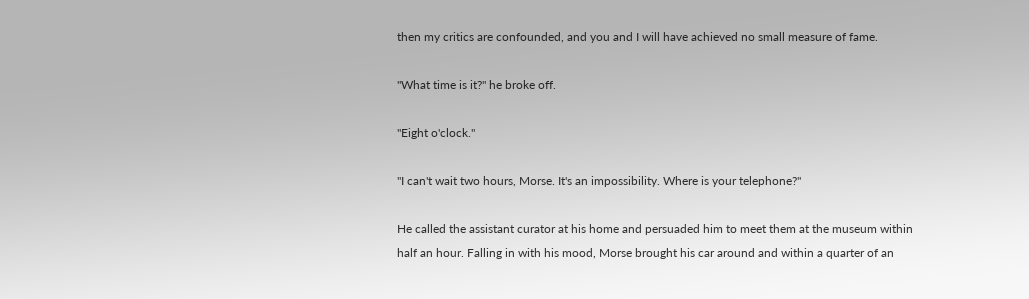then my critics are confounded, and you and I will have achieved no small measure of fame.

"What time is it?" he broke off.

"Eight o'clock."

"I can't wait two hours, Morse. It's an impossibility. Where is your telephone?"

He called the assistant curator at his home and persuaded him to meet them at the museum within half an hour. Falling in with his mood, Morse brought his car around and within a quarter of an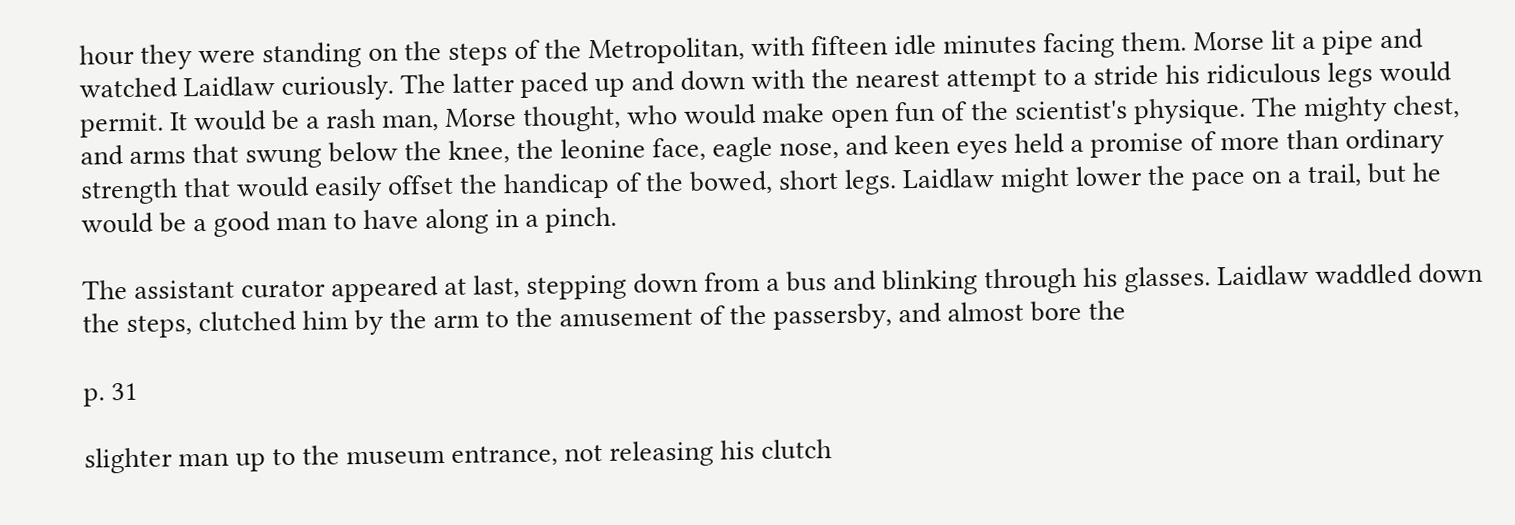hour they were standing on the steps of the Metropolitan, with fifteen idle minutes facing them. Morse lit a pipe and watched Laidlaw curiously. The latter paced up and down with the nearest attempt to a stride his ridiculous legs would permit. It would be a rash man, Morse thought, who would make open fun of the scientist's physique. The mighty chest, and arms that swung below the knee, the leonine face, eagle nose, and keen eyes held a promise of more than ordinary strength that would easily offset the handicap of the bowed, short legs. Laidlaw might lower the pace on a trail, but he would be a good man to have along in a pinch.

The assistant curator appeared at last, stepping down from a bus and blinking through his glasses. Laidlaw waddled down the steps, clutched him by the arm to the amusement of the passersby, and almost bore the

p. 31

slighter man up to the museum entrance, not releasing his clutch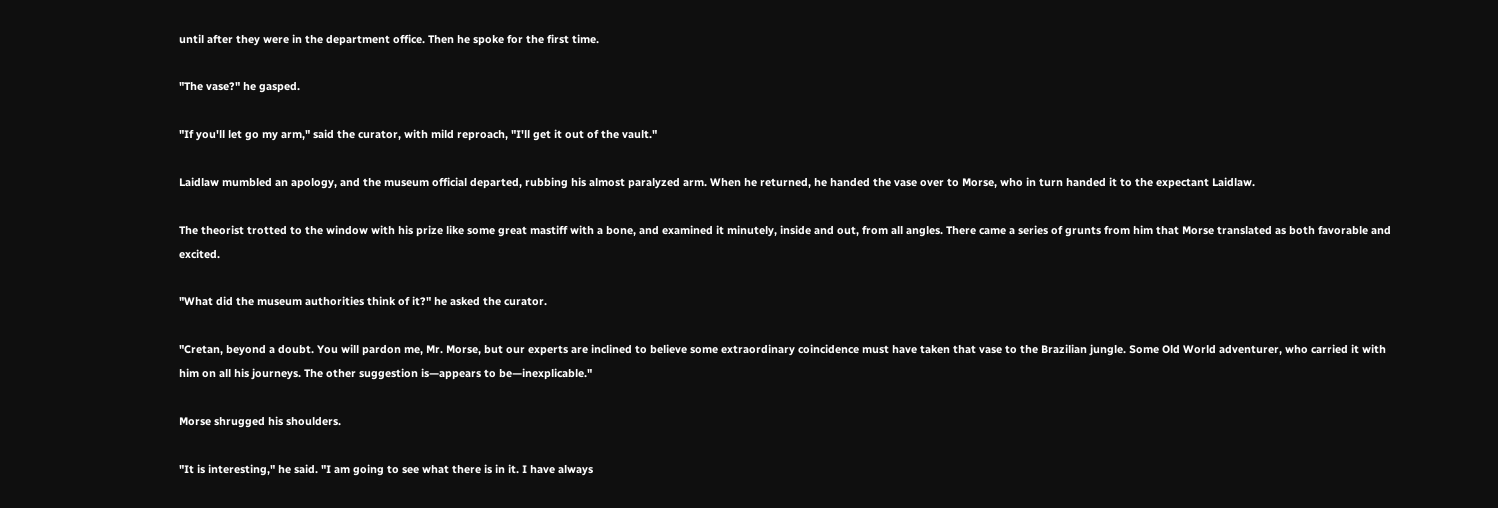until after they were in the department office. Then he spoke for the first time.

"The vase?" he gasped.

"If you'll let go my arm," said the curator, with mild reproach, "I'll get it out of the vault."

Laidlaw mumbled an apology, and the museum official departed, rubbing his almost paralyzed arm. When he returned, he handed the vase over to Morse, who in turn handed it to the expectant Laidlaw.

The theorist trotted to the window with his prize like some great mastiff with a bone, and examined it minutely, inside and out, from all angles. There came a series of grunts from him that Morse translated as both favorable and excited.

"What did the museum authorities think of it?" he asked the curator.

"Cretan, beyond a doubt. You will pardon me, Mr. Morse, but our experts are inclined to believe some extraordinary coincidence must have taken that vase to the Brazilian jungle. Some Old World adventurer, who carried it with him on all his journeys. The other suggestion is—appears to be—inexplicable."

Morse shrugged his shoulders.

"It is interesting," he said. "I am going to see what there is in it. I have always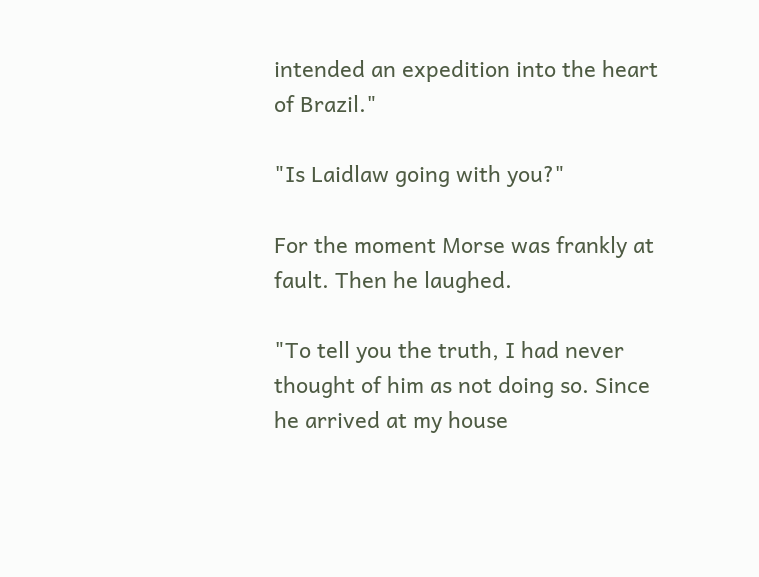intended an expedition into the heart of Brazil."

"Is Laidlaw going with you?"

For the moment Morse was frankly at fault. Then he laughed.

"To tell you the truth, I had never thought of him as not doing so. Since he arrived at my house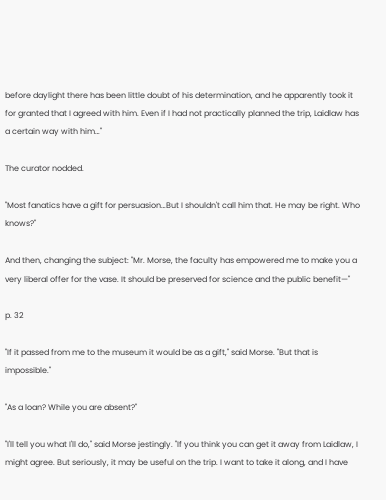before daylight there has been little doubt of his determination, and he apparently took it for granted that I agreed with him. Even if I had not practically planned the trip, Laidlaw has a certain way with him…"

The curator nodded.

"Most fanatics have a gift for persuasion…But I shouldn't call him that. He may be right. Who knows?"

And then, changing the subject: "Mr. Morse, the faculty has empowered me to make you a very liberal offer for the vase. It should be preserved for science and the public benefit—"

p. 32

"If it passed from me to the museum it would be as a gift," said Morse. "But that is impossible."

"As a loan? While you are absent?"

"I'll tell you what I'll do," said Morse jestingly. "If you think you can get it away from Laidlaw, I might agree. But seriously, it may be useful on the trip. I want to take it along, and I have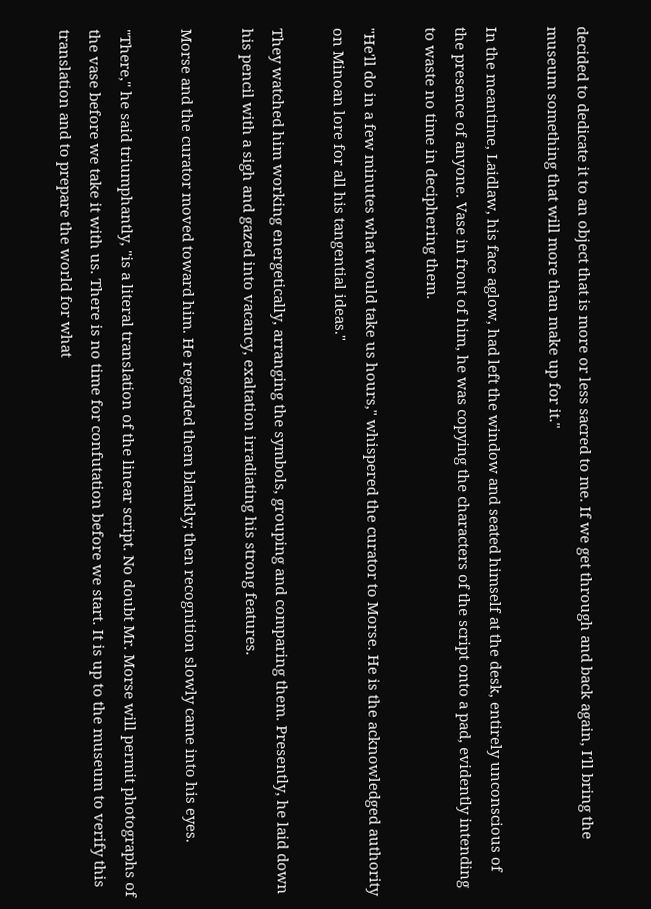decided to dedicate it to an object that is more or less sacred to me. If we get through and back again, I'll bring the museum something that will more than make up for it."

In the meantime, Laidlaw, his face aglow, had left the window and seated himself at the desk, entirely unconscious of the presence of anyone. Vase in front of him, he was copying the characters of the script onto a pad, evidently intending to waste no time in deciphering them.

"He'll do in a few minutes what would take us hours," whispered the curator to Morse. He is the acknowledged authority on Minoan lore for all his tangential ideas."

They watched him working energetically, arranging the symbols, grouping and comparing them. Presently, he laid down his pencil with a sigh and gazed into vacancy, exaltation irradiating his strong features.

Morse and the curator moved toward him. He regarded them blankly; then recognition slowly came into his eyes.

"There," he said triumphantly, "is a literal translation of the linear script. No doubt Mr. Morse will permit photographs of the vase before we take it with us. There is no time for confutation before we start. It is up to the museum to verify this translation and to prepare the world for what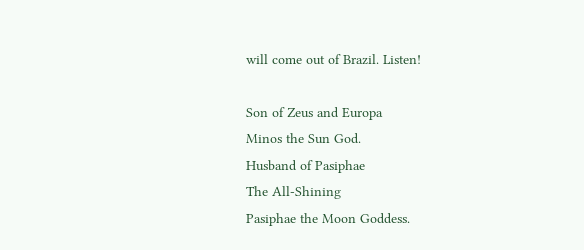will come out of Brazil. Listen!

Son of Zeus and Europa
Minos the Sun God.
Husband of Pasiphae
The All-Shining
Pasiphae the Moon Goddess.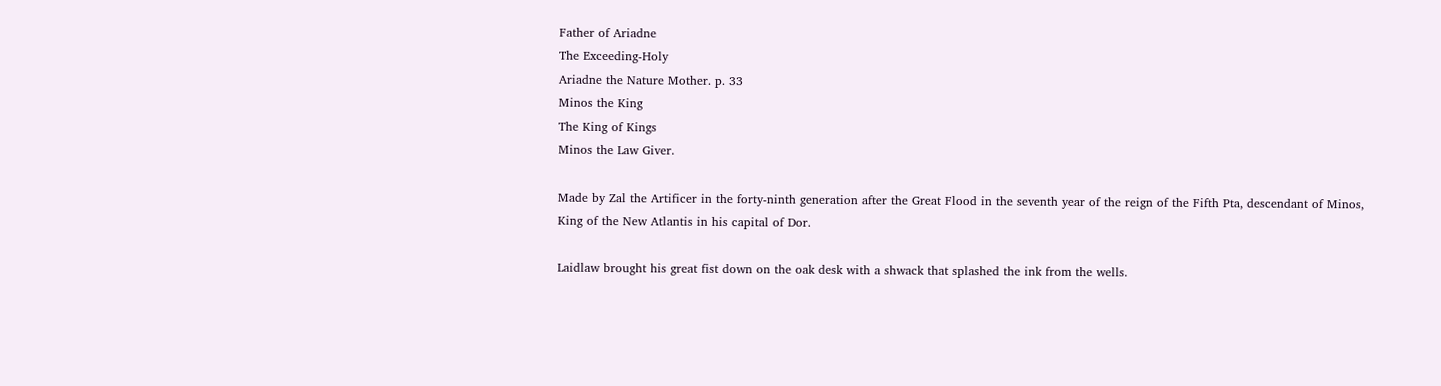Father of Ariadne
The Exceeding-Holy
Ariadne the Nature Mother. p. 33
Minos the King
The King of Kings
Minos the Law Giver.

Made by Zal the Artificer in the forty-ninth generation after the Great Flood in the seventh year of the reign of the Fifth Pta, descendant of Minos, King of the New Atlantis in his capital of Dor.

Laidlaw brought his great fist down on the oak desk with a shwack that splashed the ink from the wells.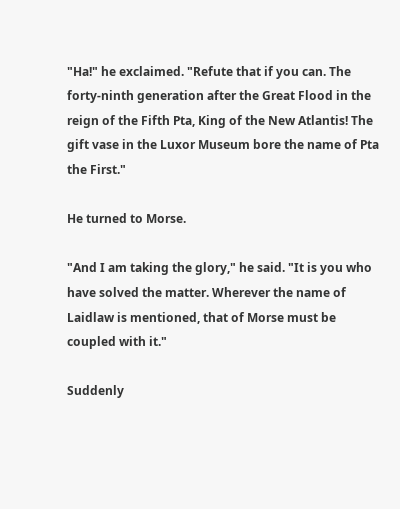"Ha!" he exclaimed. "Refute that if you can. The forty-ninth generation after the Great Flood in the reign of the Fifth Pta, King of the New Atlantis! The gift vase in the Luxor Museum bore the name of Pta the First."

He turned to Morse.

"And I am taking the glory," he said. "It is you who have solved the matter. Wherever the name of Laidlaw is mentioned, that of Morse must be coupled with it."

Suddenly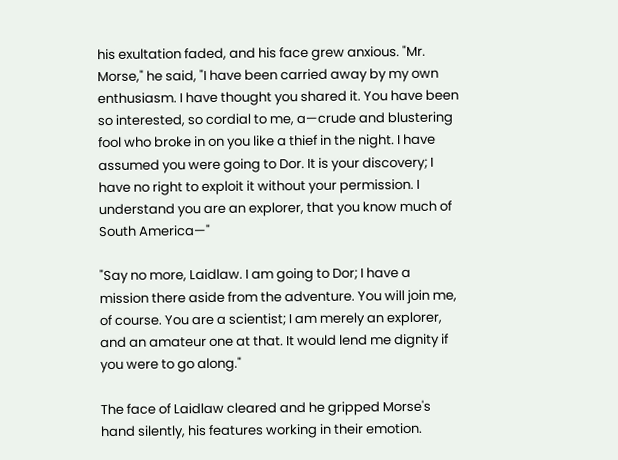his exultation faded, and his face grew anxious. "Mr. Morse," he said, "I have been carried away by my own enthusiasm. I have thought you shared it. You have been so interested, so cordial to me, a—crude and blustering fool who broke in on you like a thief in the night. I have assumed you were going to Dor. It is your discovery; I have no right to exploit it without your permission. I understand you are an explorer, that you know much of South America—"

"Say no more, Laidlaw. I am going to Dor; I have a mission there aside from the adventure. You will join me, of course. You are a scientist; I am merely an explorer, and an amateur one at that. It would lend me dignity if you were to go along."

The face of Laidlaw cleared and he gripped Morse's hand silently, his features working in their emotion.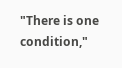"There is one condition,"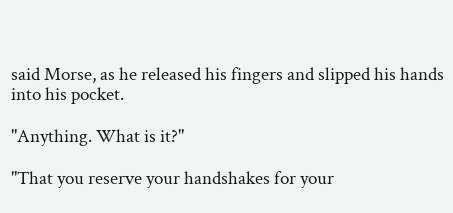said Morse, as he released his fingers and slipped his hands into his pocket.

"Anything. What is it?"

"That you reserve your handshakes for your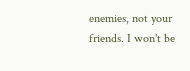enemies, not your friends. I won't be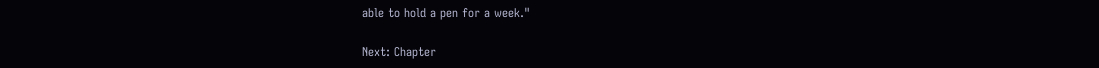able to hold a pen for a week."

Next: Chapter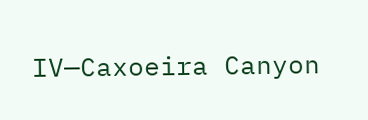IV—Caxoeira Canyon